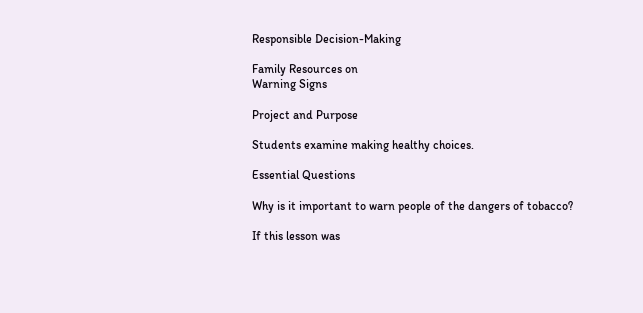Responsible Decision-Making

Family Resources on
Warning Signs

Project and Purpose

Students examine making healthy choices.

Essential Questions

Why is it important to warn people of the dangers of tobacco?

If this lesson was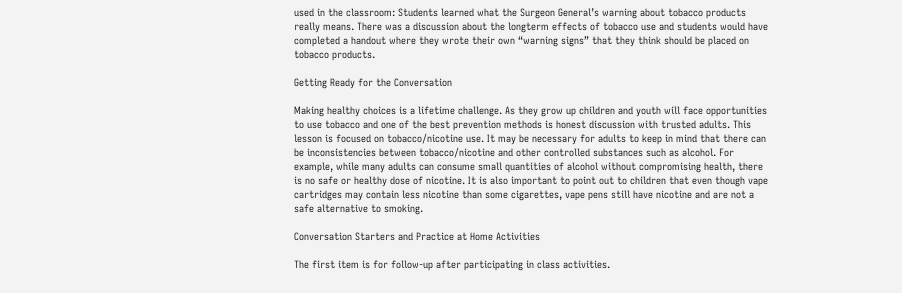used in the classroom: Students learned what the Surgeon General’s warning about tobacco products really means. There was a discussion about the longterm effects of tobacco use and students would have completed a handout where they wrote their own “warning signs” that they think should be placed on tobacco products.

Getting Ready for the Conversation

Making healthy choices is a lifetime challenge. As they grow up children and youth will face opportunities to use tobacco and one of the best prevention methods is honest discussion with trusted adults. This lesson is focused on tobacco/nicotine use. It may be necessary for adults to keep in mind that there can be inconsistencies between tobacco/nicotine and other controlled substances such as alcohol. For example, while many adults can consume small quantities of alcohol without compromising health, there is no safe or healthy dose of nicotine. It is also important to point out to children that even though vape cartridges may contain less nicotine than some cigarettes, vape pens still have nicotine and are not a safe alternative to smoking.

Conversation Starters and Practice at Home Activities

The first item is for follow-up after participating in class activities.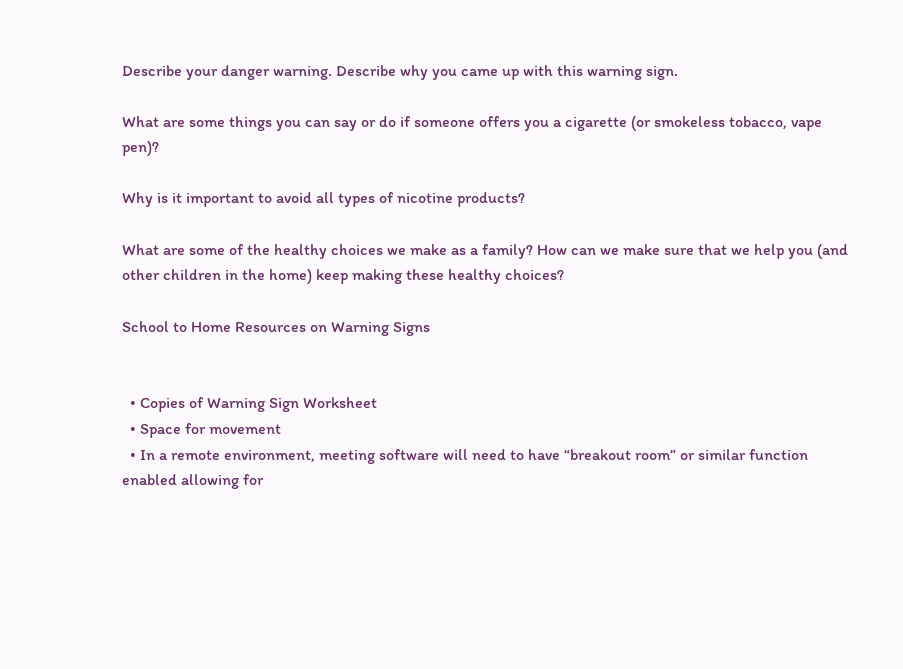Describe your danger warning. Describe why you came up with this warning sign.

What are some things you can say or do if someone offers you a cigarette (or smokeless tobacco, vape pen)?

Why is it important to avoid all types of nicotine products?

What are some of the healthy choices we make as a family? How can we make sure that we help you (and other children in the home) keep making these healthy choices?

School to Home Resources on Warning Signs


  • Copies of Warning Sign Worksheet
  • Space for movement
  • In a remote environment, meeting software will need to have “breakout room” or similar function enabled allowing for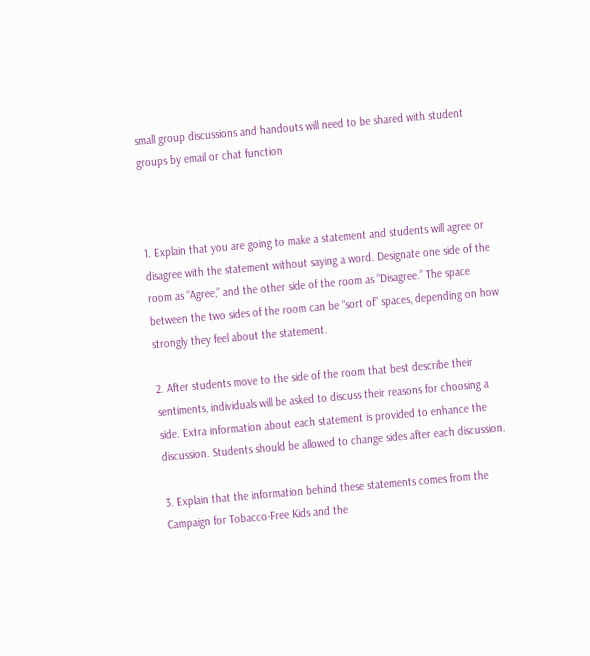small group discussions and handouts will need to be shared with student groups by email or chat function



1. Explain that you are going to make a statement and students will agree or disagree with the statement without saying a word. Designate one side of the room as “Agree,” and the other side of the room as “Disagree.” The space between the two sides of the room can be “sort of” spaces, depending on how strongly they feel about the statement.

2. After students move to the side of the room that best describe their sentiments, individuals will be asked to discuss their reasons for choosing a side. Extra information about each statement is provided to enhance the discussion. Students should be allowed to change sides after each discussion.

3. Explain that the information behind these statements comes from the Campaign for Tobacco-Free Kids and the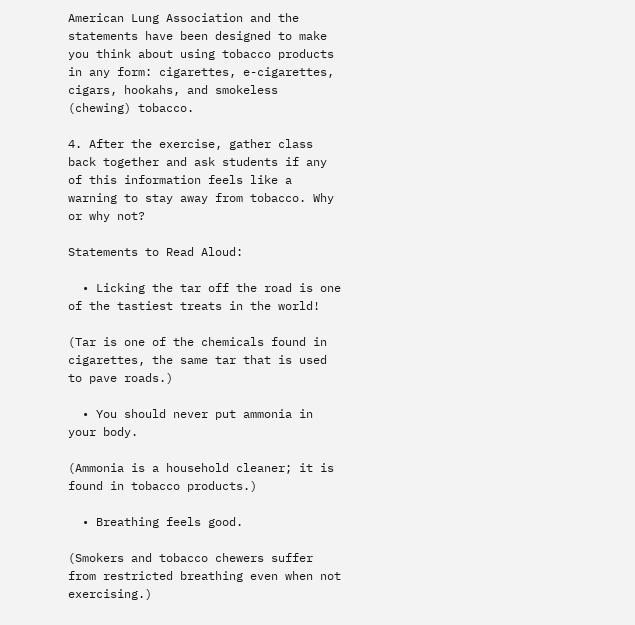American Lung Association and the statements have been designed to make you think about using tobacco products in any form: cigarettes, e-cigarettes, cigars, hookahs, and smokeless (chewing) tobacco.

4. After the exercise, gather class back together and ask students if any of this information feels like a warning to stay away from tobacco. Why or why not?

Statements to Read Aloud:

  • Licking the tar off the road is one of the tastiest treats in the world!

(Tar is one of the chemicals found in cigarettes, the same tar that is used to pave roads.)

  • You should never put ammonia in your body.

(Ammonia is a household cleaner; it is found in tobacco products.)

  • Breathing feels good.

(Smokers and tobacco chewers suffer from restricted breathing even when not exercising.)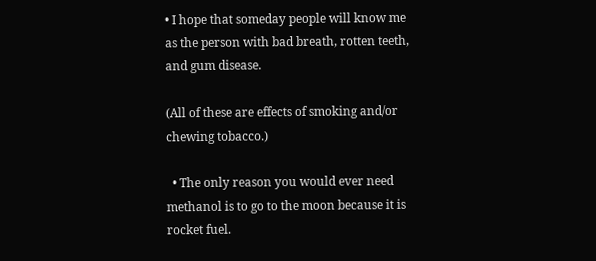• I hope that someday people will know me as the person with bad breath, rotten teeth, and gum disease.

(All of these are effects of smoking and/or chewing tobacco.)

  • The only reason you would ever need methanol is to go to the moon because it is rocket fuel.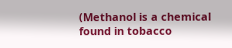(Methanol is a chemical found in tobacco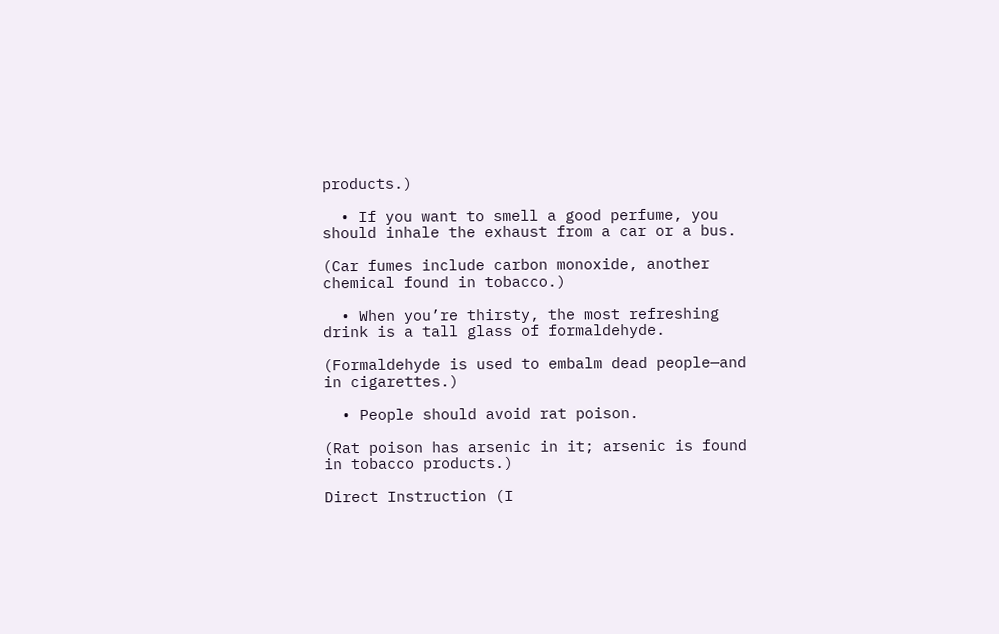products.)

  • If you want to smell a good perfume, you should inhale the exhaust from a car or a bus.

(Car fumes include carbon monoxide, another chemical found in tobacco.)

  • When you’re thirsty, the most refreshing drink is a tall glass of formaldehyde.

(Formaldehyde is used to embalm dead people—and in cigarettes.)

  • People should avoid rat poison.

(Rat poison has arsenic in it; arsenic is found in tobacco products.)

Direct Instruction (I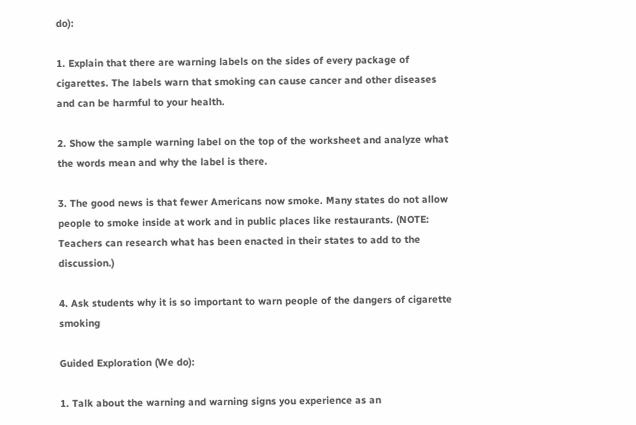do):

1. Explain that there are warning labels on the sides of every package of cigarettes. The labels warn that smoking can cause cancer and other diseases and can be harmful to your health.

2. Show the sample warning label on the top of the worksheet and analyze what the words mean and why the label is there.

3. The good news is that fewer Americans now smoke. Many states do not allow people to smoke inside at work and in public places like restaurants. (NOTE: Teachers can research what has been enacted in their states to add to the discussion.)

4. Ask students why it is so important to warn people of the dangers of cigarette smoking

Guided Exploration (We do):

1. Talk about the warning and warning signs you experience as an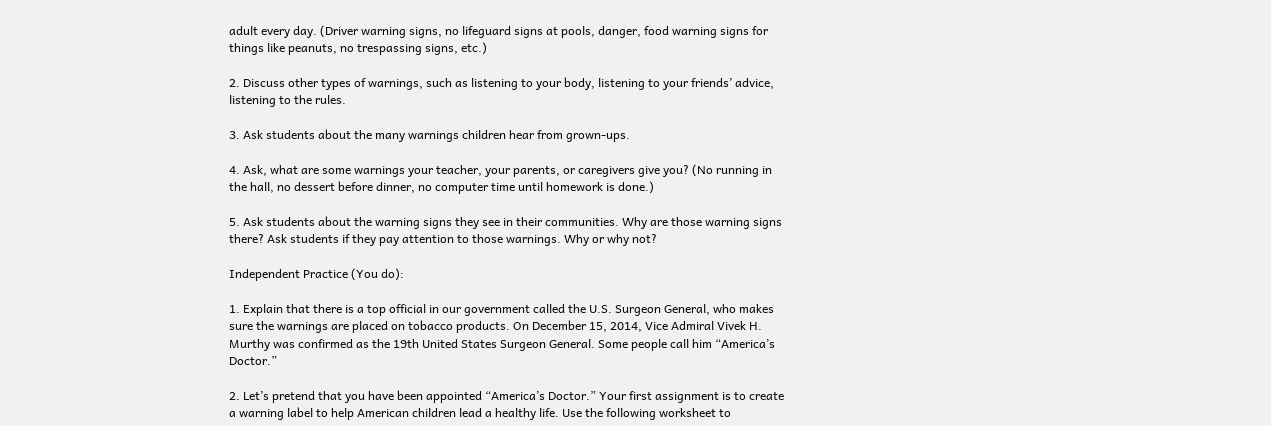adult every day. (Driver warning signs, no lifeguard signs at pools, danger, food warning signs for things like peanuts, no trespassing signs, etc.)

2. Discuss other types of warnings, such as listening to your body, listening to your friends’ advice, listening to the rules.

3. Ask students about the many warnings children hear from grown-ups.

4. Ask, what are some warnings your teacher, your parents, or caregivers give you? (No running in the hall, no dessert before dinner, no computer time until homework is done.)

5. Ask students about the warning signs they see in their communities. Why are those warning signs
there? Ask students if they pay attention to those warnings. Why or why not?

Independent Practice (You do):

1. Explain that there is a top official in our government called the U.S. Surgeon General, who makes sure the warnings are placed on tobacco products. On December 15, 2014, Vice Admiral Vivek H. Murthy was confirmed as the 19th United States Surgeon General. Some people call him “America’s Doctor.”

2. Let’s pretend that you have been appointed “America’s Doctor.” Your first assignment is to create a warning label to help American children lead a healthy life. Use the following worksheet to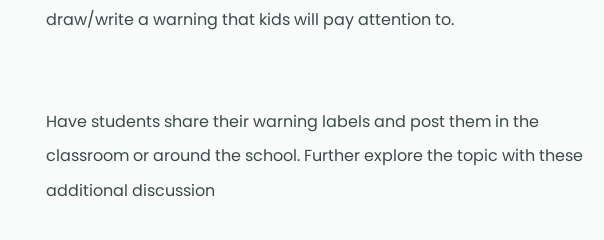draw/write a warning that kids will pay attention to.


Have students share their warning labels and post them in the classroom or around the school. Further explore the topic with these additional discussion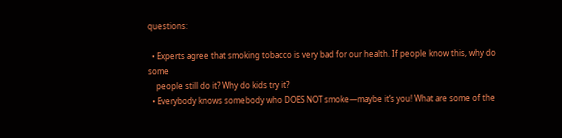questions:

  • Experts agree that smoking tobacco is very bad for our health. If people know this, why do some
    people still do it? Why do kids try it?
  • Everybody knows somebody who DOES NOT smoke—maybe it’s you! What are some of the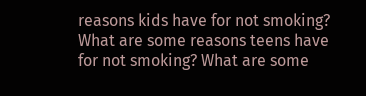reasons kids have for not smoking? What are some reasons teens have for not smoking? What are some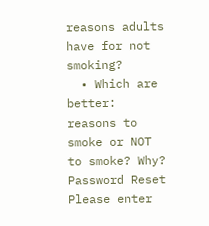reasons adults have for not smoking?
  • Which are better: reasons to smoke or NOT to smoke? Why?
Password Reset
Please enter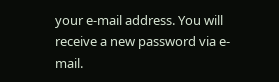your e-mail address. You will receive a new password via e-mail.